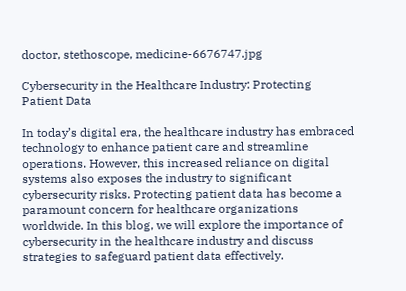doctor, stethoscope, medicine-6676747.jpg

Cybersecurity in the Healthcare Industry: Protecting Patient Data

In today’s digital era, the healthcare industry has embraced technology to enhance patient care and streamline operations. However, this increased reliance on digital systems also exposes the industry to significant cybersecurity risks. Protecting patient data has become a paramount concern for healthcare organizations worldwide. In this blog, we will explore the importance of cybersecurity in the healthcare industry and discuss strategies to safeguard patient data effectively.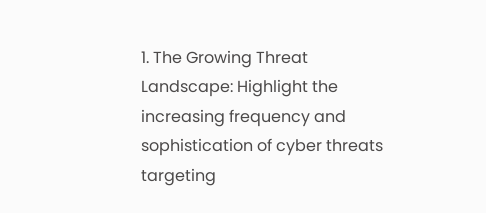1. The Growing Threat Landscape: Highlight the increasing frequency and sophistication of cyber threats targeting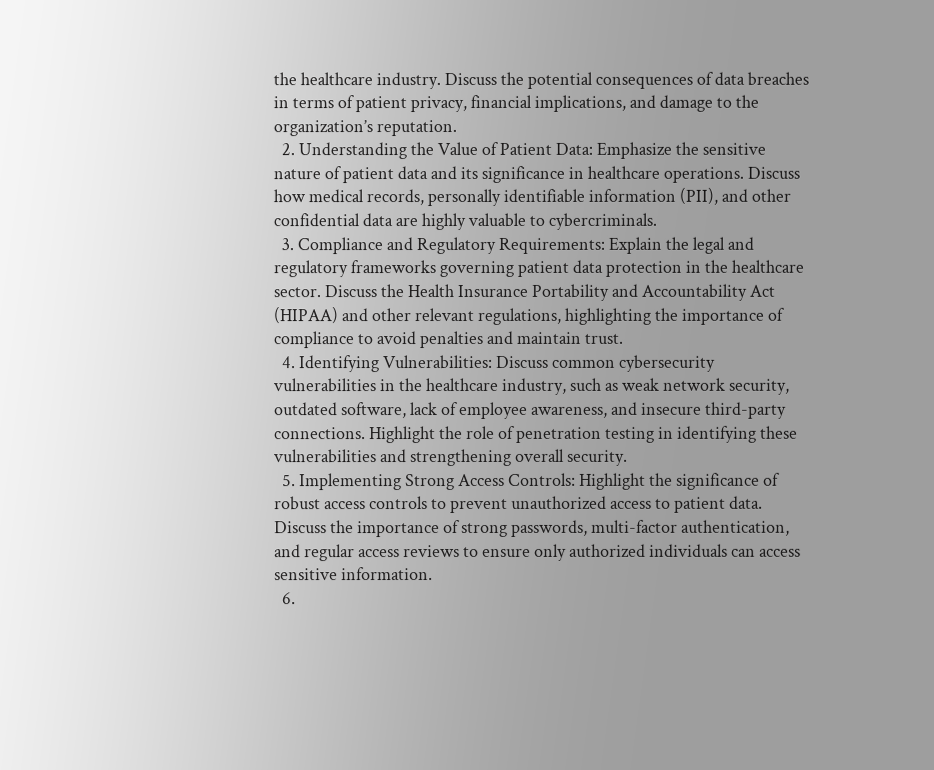the healthcare industry. Discuss the potential consequences of data breaches in terms of patient privacy, financial implications, and damage to the organization’s reputation.
  2. Understanding the Value of Patient Data: Emphasize the sensitive nature of patient data and its significance in healthcare operations. Discuss how medical records, personally identifiable information (PII), and other confidential data are highly valuable to cybercriminals.
  3. Compliance and Regulatory Requirements: Explain the legal and regulatory frameworks governing patient data protection in the healthcare sector. Discuss the Health Insurance Portability and Accountability Act (HIPAA) and other relevant regulations, highlighting the importance of compliance to avoid penalties and maintain trust.
  4. Identifying Vulnerabilities: Discuss common cybersecurity vulnerabilities in the healthcare industry, such as weak network security, outdated software, lack of employee awareness, and insecure third-party connections. Highlight the role of penetration testing in identifying these vulnerabilities and strengthening overall security.
  5. Implementing Strong Access Controls: Highlight the significance of robust access controls to prevent unauthorized access to patient data. Discuss the importance of strong passwords, multi-factor authentication, and regular access reviews to ensure only authorized individuals can access sensitive information.
  6.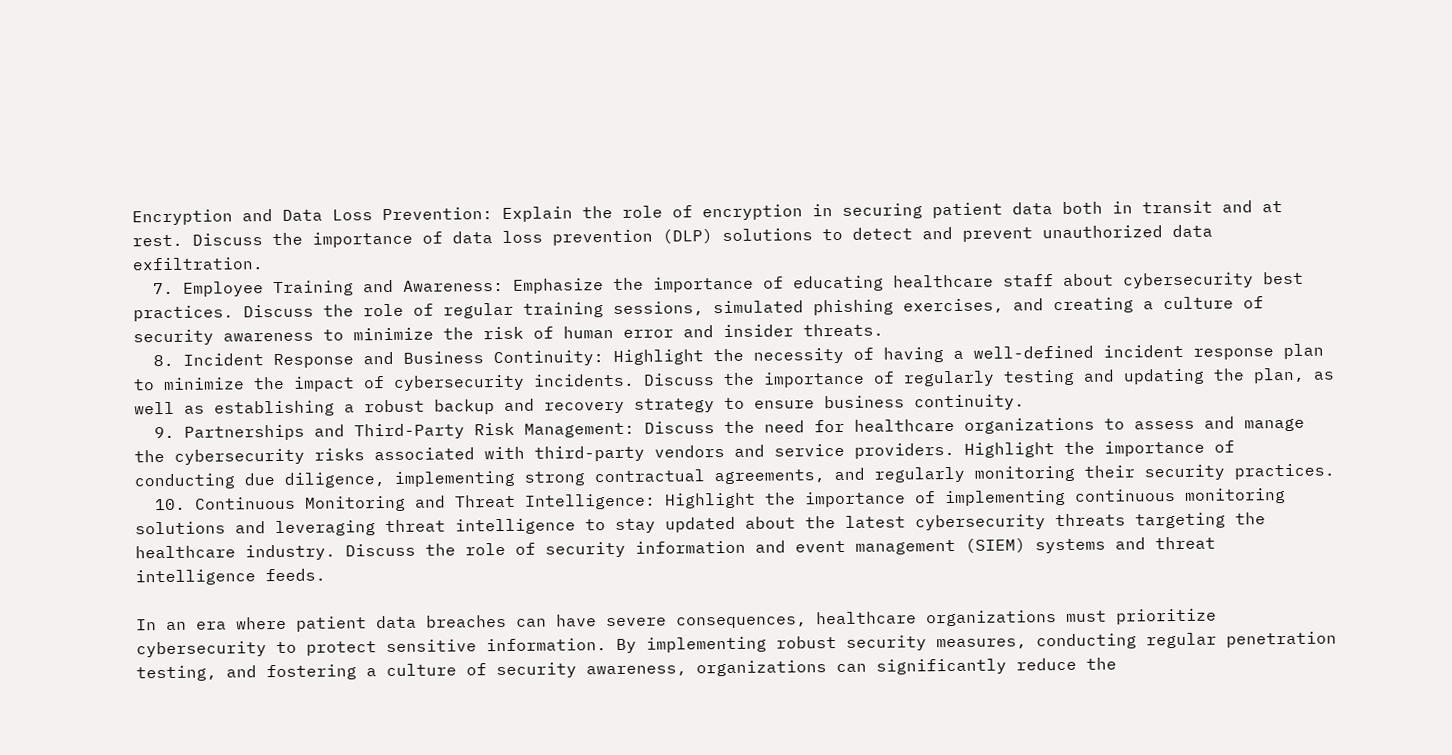Encryption and Data Loss Prevention: Explain the role of encryption in securing patient data both in transit and at rest. Discuss the importance of data loss prevention (DLP) solutions to detect and prevent unauthorized data exfiltration.
  7. Employee Training and Awareness: Emphasize the importance of educating healthcare staff about cybersecurity best practices. Discuss the role of regular training sessions, simulated phishing exercises, and creating a culture of security awareness to minimize the risk of human error and insider threats.
  8. Incident Response and Business Continuity: Highlight the necessity of having a well-defined incident response plan to minimize the impact of cybersecurity incidents. Discuss the importance of regularly testing and updating the plan, as well as establishing a robust backup and recovery strategy to ensure business continuity.
  9. Partnerships and Third-Party Risk Management: Discuss the need for healthcare organizations to assess and manage the cybersecurity risks associated with third-party vendors and service providers. Highlight the importance of conducting due diligence, implementing strong contractual agreements, and regularly monitoring their security practices.
  10. Continuous Monitoring and Threat Intelligence: Highlight the importance of implementing continuous monitoring solutions and leveraging threat intelligence to stay updated about the latest cybersecurity threats targeting the healthcare industry. Discuss the role of security information and event management (SIEM) systems and threat intelligence feeds.

In an era where patient data breaches can have severe consequences, healthcare organizations must prioritize cybersecurity to protect sensitive information. By implementing robust security measures, conducting regular penetration testing, and fostering a culture of security awareness, organizations can significantly reduce the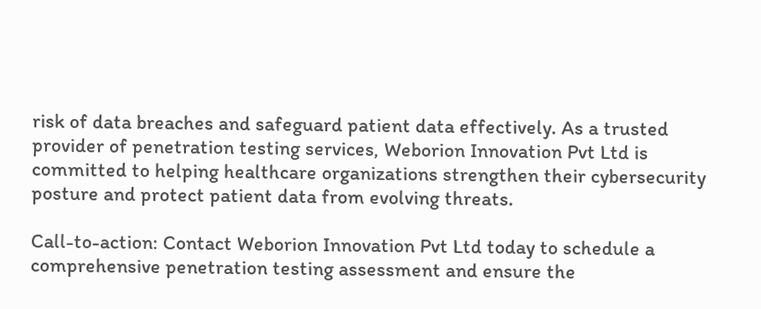risk of data breaches and safeguard patient data effectively. As a trusted provider of penetration testing services, Weborion Innovation Pvt Ltd is committed to helping healthcare organizations strengthen their cybersecurity posture and protect patient data from evolving threats.

Call-to-action: Contact Weborion Innovation Pvt Ltd today to schedule a comprehensive penetration testing assessment and ensure the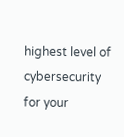highest level of cybersecurity for your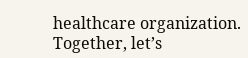healthcare organization. Together, let’s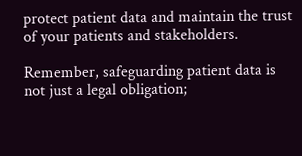protect patient data and maintain the trust of your patients and stakeholders.

Remember, safeguarding patient data is not just a legal obligation;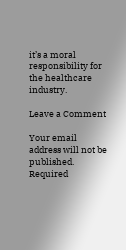it’s a moral responsibility for the healthcare industry.

Leave a Comment

Your email address will not be published. Required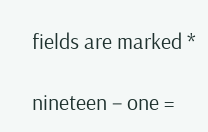fields are marked *

nineteen − one =